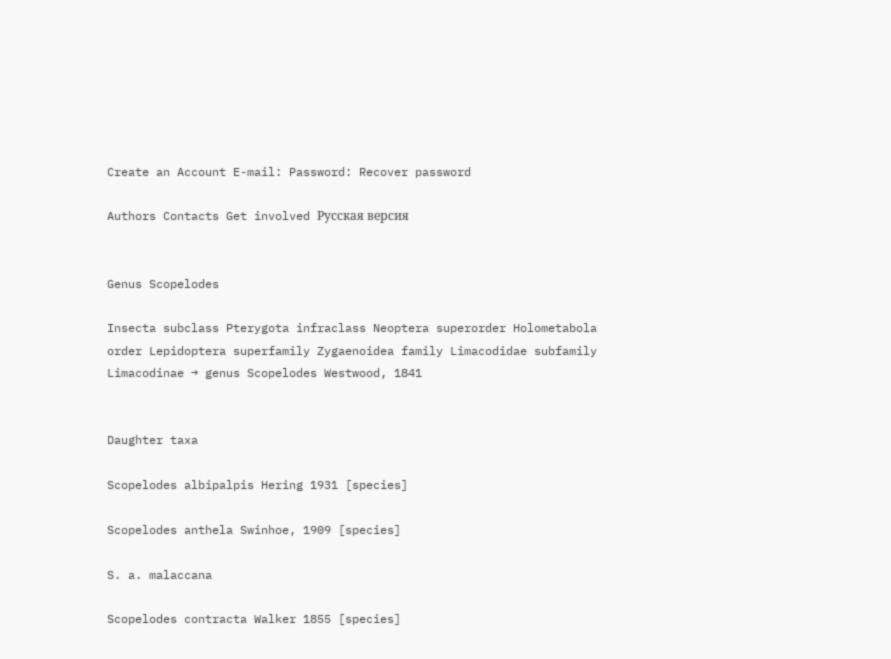Create an Account E-mail: Password: Recover password

Authors Contacts Get involved Русская версия


Genus Scopelodes

Insecta subclass Pterygota infraclass Neoptera superorder Holometabola order Lepidoptera superfamily Zygaenoidea family Limacodidae subfamily Limacodinae → genus Scopelodes Westwood, 1841


Daughter taxa

Scopelodes albipalpis Hering 1931 [species]

Scopelodes anthela Swinhoe, 1909 [species]

S. a. malaccana

Scopelodes contracta Walker 1855 [species]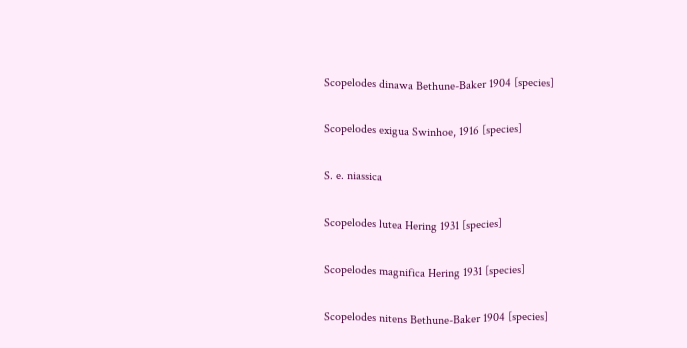Scopelodes dinawa Bethune-Baker 1904 [species]

Scopelodes exigua Swinhoe, 1916 [species]

S. e. niassica

Scopelodes lutea Hering 1931 [species]

Scopelodes magnifica Hering 1931 [species]

Scopelodes nitens Bethune-Baker 1904 [species]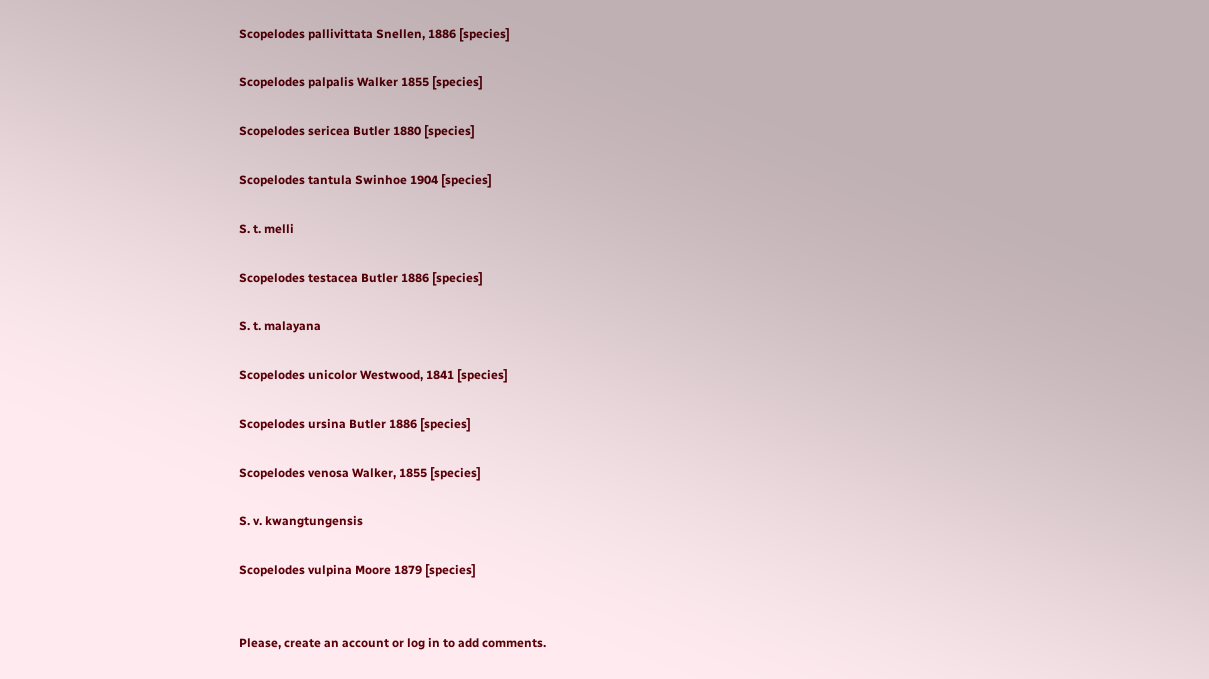Scopelodes pallivittata Snellen, 1886 [species]

Scopelodes palpalis Walker 1855 [species]

Scopelodes sericea Butler 1880 [species]

Scopelodes tantula Swinhoe 1904 [species]

S. t. melli

Scopelodes testacea Butler 1886 [species]

S. t. malayana

Scopelodes unicolor Westwood, 1841 [species]

Scopelodes ursina Butler 1886 [species]

Scopelodes venosa Walker, 1855 [species]

S. v. kwangtungensis

Scopelodes vulpina Moore 1879 [species]


Please, create an account or log in to add comments.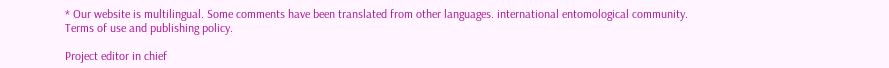* Our website is multilingual. Some comments have been translated from other languages. international entomological community. Terms of use and publishing policy.

Project editor in chief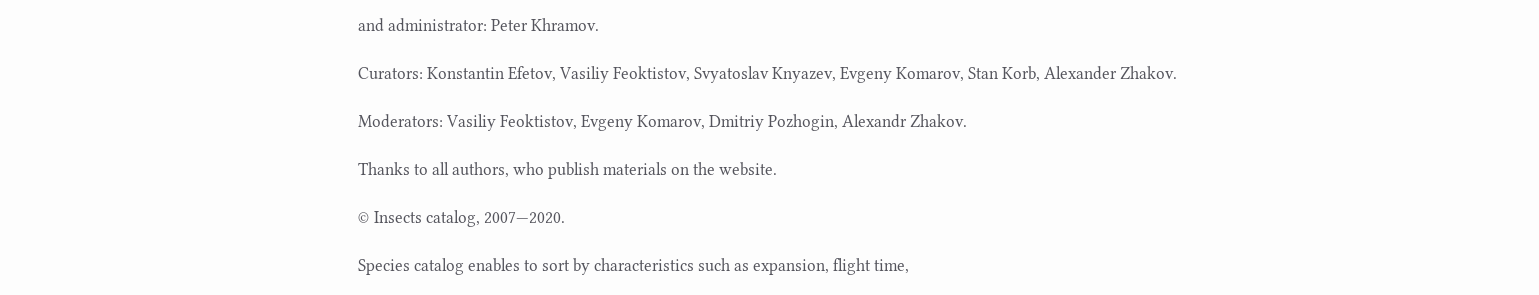and administrator: Peter Khramov.

Curators: Konstantin Efetov, Vasiliy Feoktistov, Svyatoslav Knyazev, Evgeny Komarov, Stan Korb, Alexander Zhakov.

Moderators: Vasiliy Feoktistov, Evgeny Komarov, Dmitriy Pozhogin, Alexandr Zhakov.

Thanks to all authors, who publish materials on the website.

© Insects catalog, 2007—2020.

Species catalog enables to sort by characteristics such as expansion, flight time,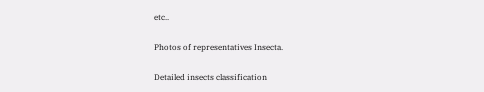etc..

Photos of representatives Insecta.

Detailed insects classification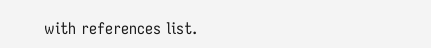with references list.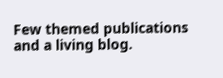Few themed publications and a living blog.